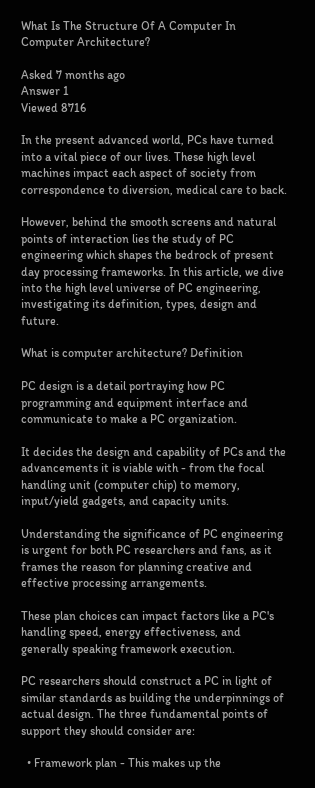What Is The Structure Of A Computer In Computer Architecture?

Asked 7 months ago
Answer 1
Viewed 8716

In the present advanced world, PCs have turned into a vital piece of our lives. These high level machines impact each aspect of society from correspondence to diversion, medical care to back.

However, behind the smooth screens and natural points of interaction lies the study of PC engineering which shapes the bedrock of present day processing frameworks. In this article, we dive into the high level universe of PC engineering, investigating its definition, types, design and future.

What is computer architecture? Definition

PC design is a detail portraying how PC programming and equipment interface and communicate to make a PC organization.

It decides the design and capability of PCs and the advancements it is viable with - from the focal handling unit (computer chip) to memory, input/yield gadgets, and capacity units.

Understanding the significance of PC engineering is urgent for both PC researchers and fans, as it frames the reason for planning creative and effective processing arrangements.

These plan choices can impact factors like a PC's handling speed, energy effectiveness, and generally speaking framework execution.

PC researchers should construct a PC in light of similar standards as building the underpinnings of actual design. The three fundamental points of support they should consider are:

  • Framework plan - This makes up the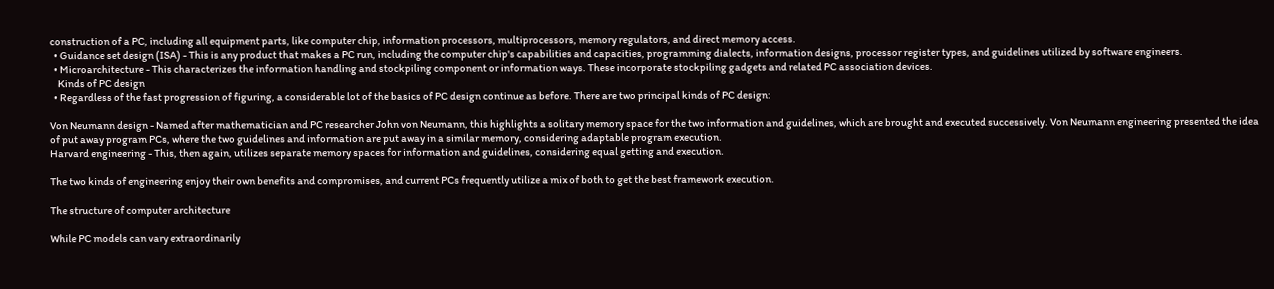construction of a PC, including all equipment parts, like computer chip, information processors, multiprocessors, memory regulators, and direct memory access.
  • Guidance set design (ISA) - This is any product that makes a PC run, including the computer chip's capabilities and capacities, programming dialects, information designs, processor register types, and guidelines utilized by software engineers.
  • Microarchitecture - This characterizes the information handling and stockpiling component or information ways. These incorporate stockpiling gadgets and related PC association devices.
    Kinds of PC design
  • Regardless of the fast progression of figuring, a considerable lot of the basics of PC design continue as before. There are two principal kinds of PC design:

Von Neumann design - Named after mathematician and PC researcher John von Neumann, this highlights a solitary memory space for the two information and guidelines, which are brought and executed successively. Von Neumann engineering presented the idea of put away program PCs, where the two guidelines and information are put away in a similar memory, considering adaptable program execution.
Harvard engineering - This, then again, utilizes separate memory spaces for information and guidelines, considering equal getting and execution.

The two kinds of engineering enjoy their own benefits and compromises, and current PCs frequently utilize a mix of both to get the best framework execution.

The structure of computer architecture

While PC models can vary extraordinarily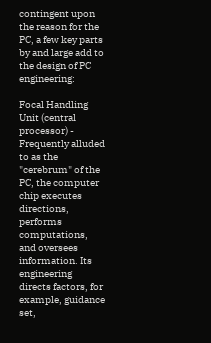contingent upon the reason for the PC, a few key parts by and large add to the design of PC engineering:

Focal Handling Unit (central processor) - Frequently alluded to as the "cerebrum" of the PC, the computer chip executes directions, performs computations, and oversees information. Its engineering directs factors, for example, guidance set,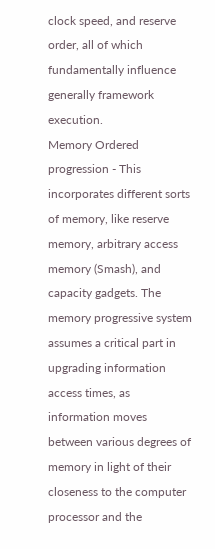clock speed, and reserve order, all of which fundamentally influence generally framework execution.
Memory Ordered progression - This incorporates different sorts of memory, like reserve memory, arbitrary access memory (Smash), and capacity gadgets. The memory progressive system assumes a critical part in upgrading information access times, as information moves between various degrees of memory in light of their closeness to the computer processor and the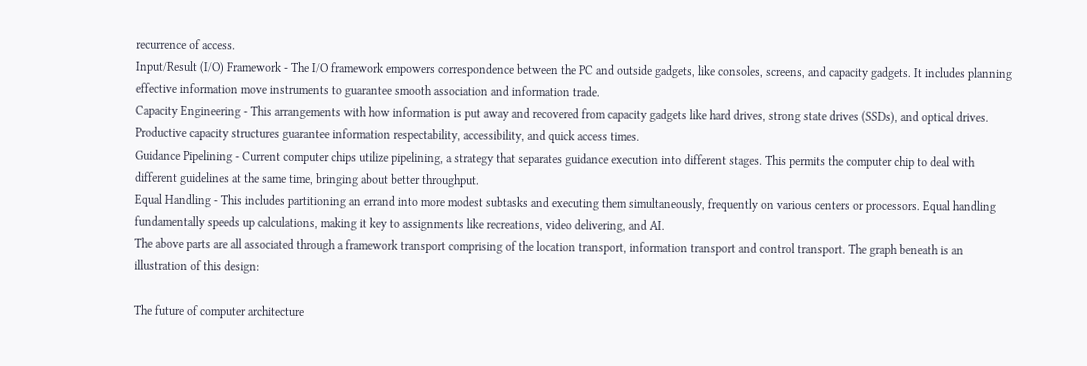recurrence of access.
Input/Result (I/O) Framework - The I/O framework empowers correspondence between the PC and outside gadgets, like consoles, screens, and capacity gadgets. It includes planning effective information move instruments to guarantee smooth association and information trade.
Capacity Engineering - This arrangements with how information is put away and recovered from capacity gadgets like hard drives, strong state drives (SSDs), and optical drives. Productive capacity structures guarantee information respectability, accessibility, and quick access times.
Guidance Pipelining - Current computer chips utilize pipelining, a strategy that separates guidance execution into different stages. This permits the computer chip to deal with different guidelines at the same time, bringing about better throughput.
Equal Handling - This includes partitioning an errand into more modest subtasks and executing them simultaneously, frequently on various centers or processors. Equal handling fundamentally speeds up calculations, making it key to assignments like recreations, video delivering, and AI.
The above parts are all associated through a framework transport comprising of the location transport, information transport and control transport. The graph beneath is an illustration of this design:

The future of computer architecture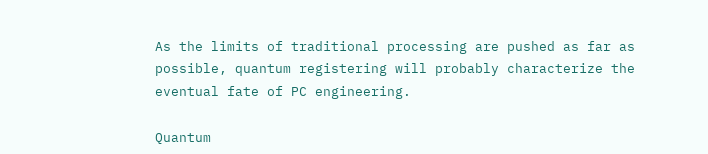As the limits of traditional processing are pushed as far as possible, quantum registering will probably characterize the eventual fate of PC engineering.

Quantum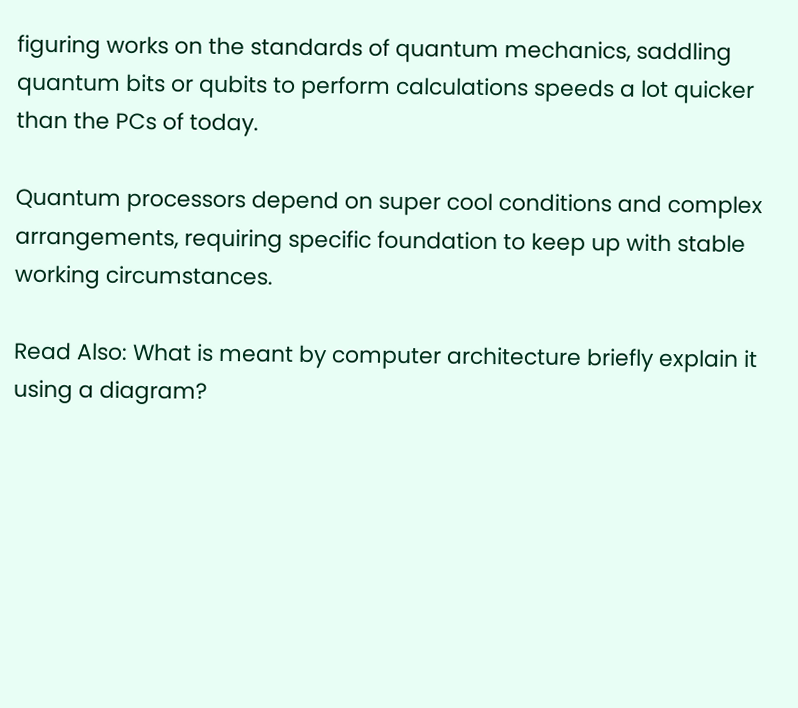figuring works on the standards of quantum mechanics, saddling quantum bits or qubits to perform calculations speeds a lot quicker than the PCs of today.

Quantum processors depend on super cool conditions and complex arrangements, requiring specific foundation to keep up with stable working circumstances.

Read Also: What is meant by computer architecture briefly explain it using a diagram?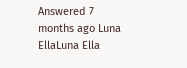Answered 7 months ago Luna EllaLuna Ella